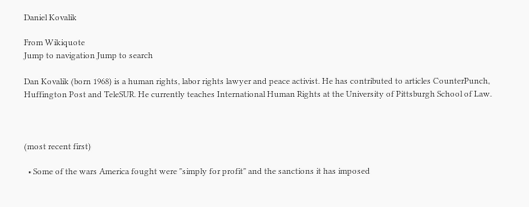Daniel Kovalik

From Wikiquote
Jump to navigation Jump to search

Dan Kovalik (born 1968) is a human rights, labor rights lawyer and peace activist. He has contributed to articles CounterPunch, Huffington Post and TeleSUR. He currently teaches International Human Rights at the University of Pittsburgh School of Law.



(most recent first)

  • Some of the wars America fought were "simply for profit" and the sanctions it has imposed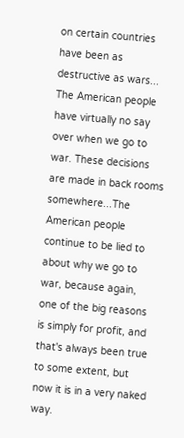on certain countries have been as destructive as wars... The American people have virtually no say over when we go to war. These decisions are made in back rooms somewhere...The American people continue to be lied to about why we go to war, because again, one of the big reasons is simply for profit, and that's always been true to some extent, but now it is in a very naked way.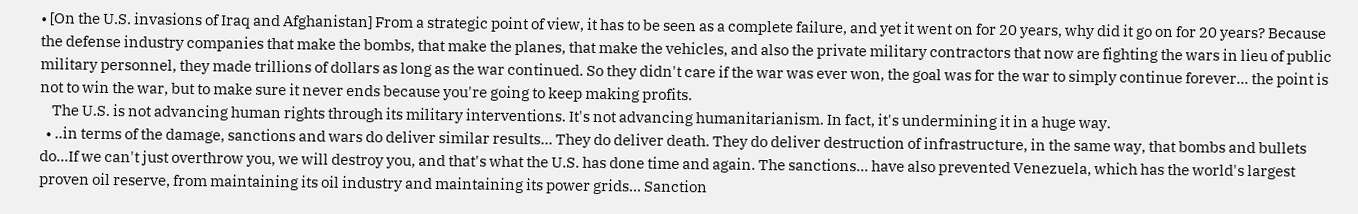• [On the U.S. invasions of Iraq and Afghanistan] From a strategic point of view, it has to be seen as a complete failure, and yet it went on for 20 years, why did it go on for 20 years? Because the defense industry companies that make the bombs, that make the planes, that make the vehicles, and also the private military contractors that now are fighting the wars in lieu of public military personnel, they made trillions of dollars as long as the war continued. So they didn't care if the war was ever won, the goal was for the war to simply continue forever... the point is not to win the war, but to make sure it never ends because you're going to keep making profits.
    The U.S. is not advancing human rights through its military interventions. It's not advancing humanitarianism. In fact, it's undermining it in a huge way.
  • ..in terms of the damage, sanctions and wars do deliver similar results... They do deliver death. They do deliver destruction of infrastructure, in the same way, that bombs and bullets do...If we can't just overthrow you, we will destroy you, and that's what the U.S. has done time and again. The sanctions... have also prevented Venezuela, which has the world's largest proven oil reserve, from maintaining its oil industry and maintaining its power grids... Sanction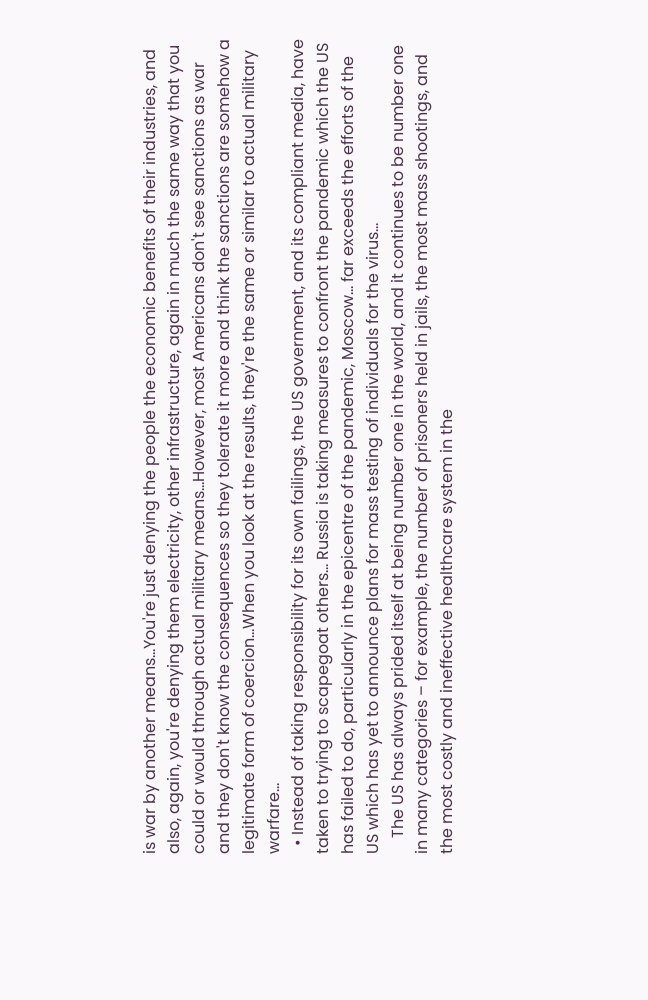is war by another means...You're just denying the people the economic benefits of their industries, and also, again, you're denying them electricity, other infrastructure, again in much the same way that you could or would through actual military means...However, most Americans don't see sanctions as war and they don't know the consequences so they tolerate it more and think the sanctions are somehow a legitimate form of coercion...When you look at the results, they're the same or similar to actual military warfare...
  • Instead of taking responsibility for its own failings, the US government, and its compliant media, have taken to trying to scapegoat others... Russia is taking measures to confront the pandemic which the US has failed to do, particularly in the epicentre of the pandemic, Moscow... far exceeds the efforts of the US which has yet to announce plans for mass testing of individuals for the virus...
    The US has always prided itself at being number one in the world, and it continues to be number one in many categories – for example, the number of prisoners held in jails, the most mass shootings, and the most costly and ineffective healthcare system in the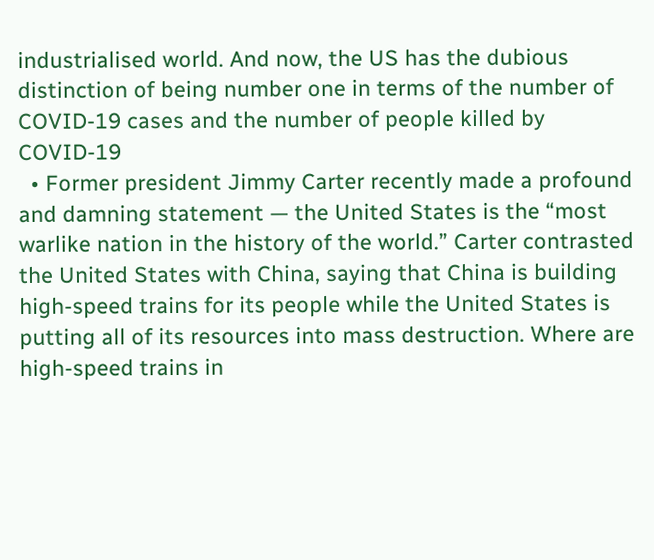industrialised world. And now, the US has the dubious distinction of being number one in terms of the number of COVID-19 cases and the number of people killed by COVID-19
  • Former president Jimmy Carter recently made a profound and damning statement — the United States is the “most warlike nation in the history of the world.” Carter contrasted the United States with China, saying that China is building high-speed trains for its people while the United States is putting all of its resources into mass destruction. Where are high-speed trains in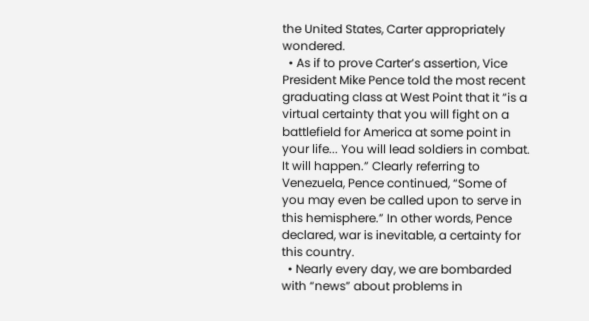the United States, Carter appropriately wondered.
  • As if to prove Carter’s assertion, Vice President Mike Pence told the most recent graduating class at West Point that it “is a virtual certainty that you will fight on a battlefield for America at some point in your life... You will lead soldiers in combat. It will happen.” Clearly referring to Venezuela, Pence continued, “Some of you may even be called upon to serve in this hemisphere.” In other words, Pence declared, war is inevitable, a certainty for this country.
  • Nearly every day, we are bombarded with “news” about problems in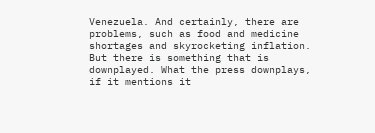Venezuela. And certainly, there are problems, such as food and medicine shortages and skyrocketing inflation. But there is something that is downplayed. What the press downplays, if it mentions it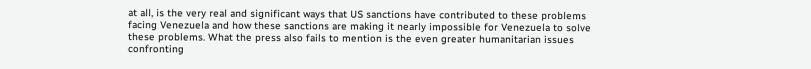at all, is the very real and significant ways that US sanctions have contributed to these problems facing Venezuela and how these sanctions are making it nearly impossible for Venezuela to solve these problems. What the press also fails to mention is the even greater humanitarian issues confronting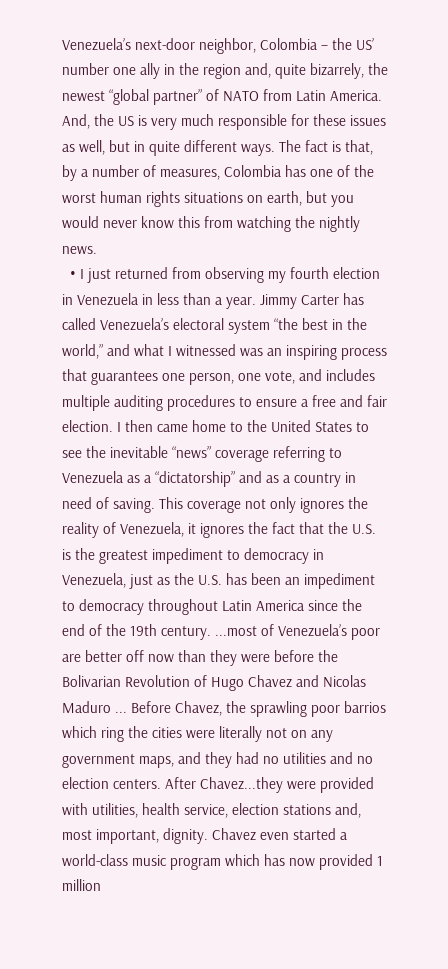Venezuela’s next-door neighbor, Colombia – the US’ number one ally in the region and, quite bizarrely, the newest “global partner” of NATO from Latin America. And, the US is very much responsible for these issues as well, but in quite different ways. The fact is that, by a number of measures, Colombia has one of the worst human rights situations on earth, but you would never know this from watching the nightly news.
  • I just returned from observing my fourth election in Venezuela in less than a year. Jimmy Carter has called Venezuela’s electoral system “the best in the world,” and what I witnessed was an inspiring process that guarantees one person, one vote, and includes multiple auditing procedures to ensure a free and fair election. I then came home to the United States to see the inevitable “news” coverage referring to Venezuela as a “dictatorship” and as a country in need of saving. This coverage not only ignores the reality of Venezuela, it ignores the fact that the U.S. is the greatest impediment to democracy in Venezuela, just as the U.S. has been an impediment to democracy throughout Latin America since the end of the 19th century. ...most of Venezuela’s poor are better off now than they were before the Bolivarian Revolution of Hugo Chavez and Nicolas Maduro ... Before Chavez, the sprawling poor barrios which ring the cities were literally not on any government maps, and they had no utilities and no election centers. After Chavez...they were provided with utilities, health service, election stations and, most important, dignity. Chavez even started a world-class music program which has now provided 1 million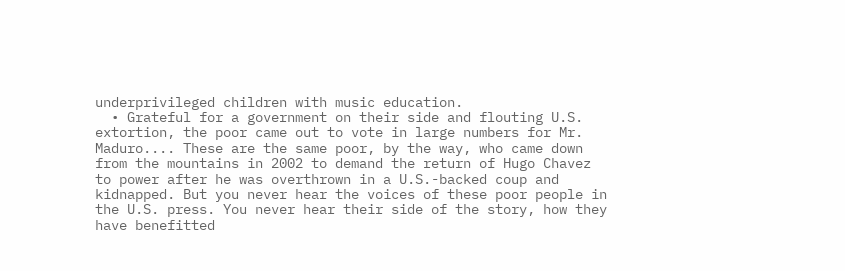underprivileged children with music education.
  • Grateful for a government on their side and flouting U.S. extortion, the poor came out to vote in large numbers for Mr. Maduro.... These are the same poor, by the way, who came down from the mountains in 2002 to demand the return of Hugo Chavez to power after he was overthrown in a U.S.-backed coup and kidnapped. But you never hear the voices of these poor people in the U.S. press. You never hear their side of the story, how they have benefitted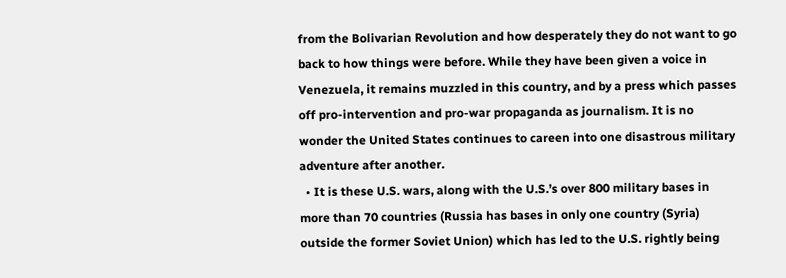from the Bolivarian Revolution and how desperately they do not want to go back to how things were before. While they have been given a voice in Venezuela, it remains muzzled in this country, and by a press which passes off pro-intervention and pro-war propaganda as journalism. It is no wonder the United States continues to careen into one disastrous military adventure after another.
  • It is these U.S. wars, along with the U.S.’s over 800 military bases in more than 70 countries (Russia has bases in only one country (Syria) outside the former Soviet Union) which has led to the U.S. rightly being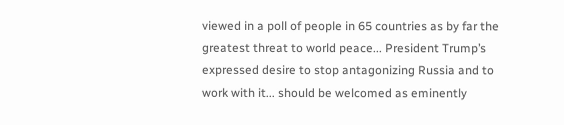viewed in a poll of people in 65 countries as by far the greatest threat to world peace... President Trump’s expressed desire to stop antagonizing Russia and to work with it... should be welcomed as eminently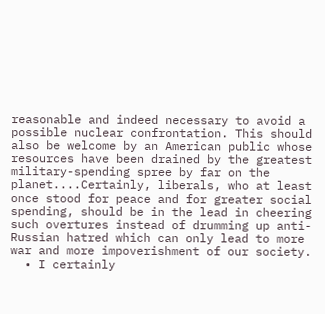reasonable and indeed necessary to avoid a possible nuclear confrontation. This should also be welcome by an American public whose resources have been drained by the greatest military-spending spree by far on the planet....Certainly, liberals, who at least once stood for peace and for greater social spending, should be in the lead in cheering such overtures instead of drumming up anti-Russian hatred which can only lead to more war and more impoverishment of our society.
  • I certainly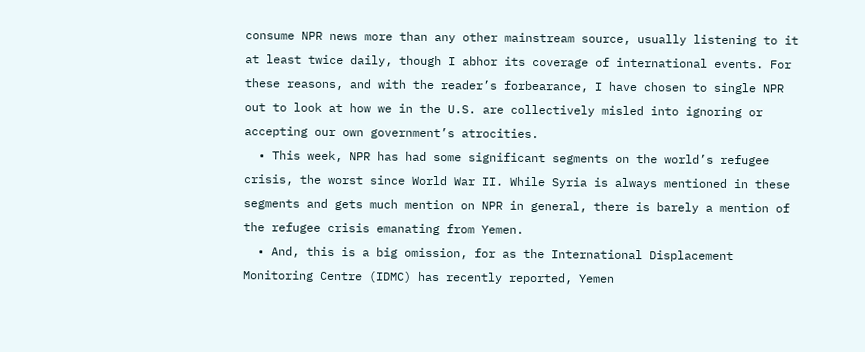consume NPR news more than any other mainstream source, usually listening to it at least twice daily, though I abhor its coverage of international events. For these reasons, and with the reader’s forbearance, I have chosen to single NPR out to look at how we in the U.S. are collectively misled into ignoring or accepting our own government’s atrocities.
  • This week, NPR has had some significant segments on the world’s refugee crisis, the worst since World War II. While Syria is always mentioned in these segments and gets much mention on NPR in general, there is barely a mention of the refugee crisis emanating from Yemen.
  • And, this is a big omission, for as the International Displacement Monitoring Centre (IDMC) has recently reported, Yemen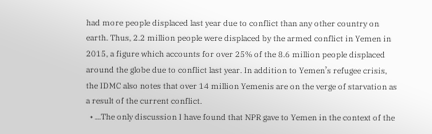had more people displaced last year due to conflict than any other country on earth. Thus, 2.2 million people were displaced by the armed conflict in Yemen in 2015, a figure which accounts for over 25% of the 8.6 million people displaced around the globe due to conflict last year. In addition to Yemen’s refugee crisis, the IDMC also notes that over 14 million Yemenis are on the verge of starvation as a result of the current conflict.
  • ...The only discussion I have found that NPR gave to Yemen in the context of the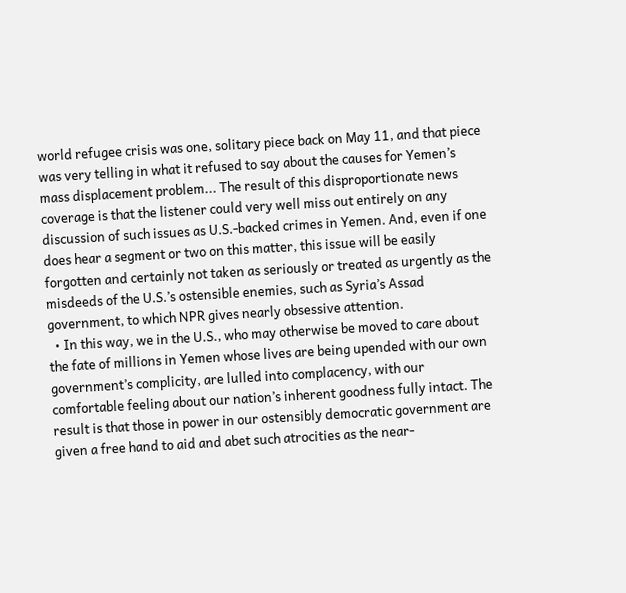world refugee crisis was one, solitary piece back on May 11, and that piece was very telling in what it refused to say about the causes for Yemen’s mass displacement problem... The result of this disproportionate news coverage is that the listener could very well miss out entirely on any discussion of such issues as U.S.-backed crimes in Yemen. And, even if one does hear a segment or two on this matter, this issue will be easily forgotten and certainly not taken as seriously or treated as urgently as the misdeeds of the U.S.’s ostensible enemies, such as Syria’s Assad government, to which NPR gives nearly obsessive attention.
  • In this way, we in the U.S., who may otherwise be moved to care about the fate of millions in Yemen whose lives are being upended with our own government’s complicity, are lulled into complacency, with our comfortable feeling about our nation’s inherent goodness fully intact. The result is that those in power in our ostensibly democratic government are given a free hand to aid and abet such atrocities as the near-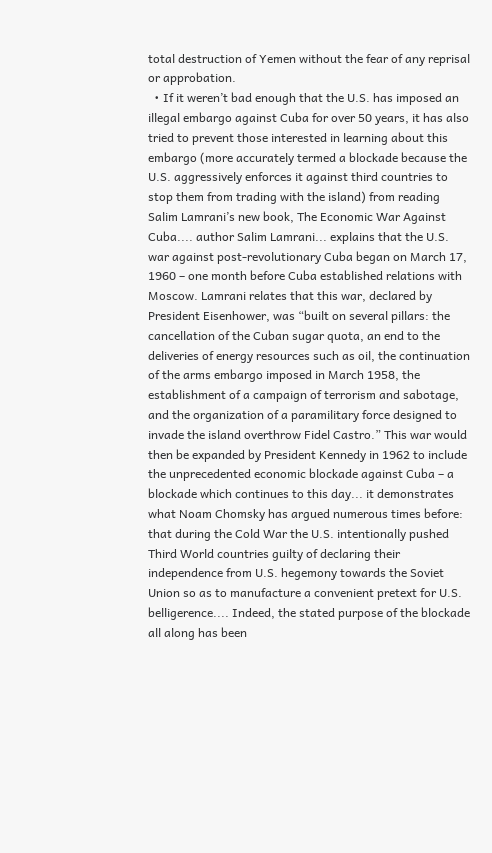total destruction of Yemen without the fear of any reprisal or approbation.
  • If it weren’t bad enough that the U.S. has imposed an illegal embargo against Cuba for over 50 years, it has also tried to prevent those interested in learning about this embargo (more accurately termed a blockade because the U.S. aggressively enforces it against third countries to stop them from trading with the island) from reading Salim Lamrani’s new book, The Economic War Against Cuba.... author Salim Lamrani... explains that the U.S. war against post-revolutionary Cuba began on March 17, 1960 – one month before Cuba established relations with Moscow. Lamrani relates that this war, declared by President Eisenhower, was “built on several pillars: the cancellation of the Cuban sugar quota, an end to the deliveries of energy resources such as oil, the continuation of the arms embargo imposed in March 1958, the establishment of a campaign of terrorism and sabotage, and the organization of a paramilitary force designed to invade the island overthrow Fidel Castro.” This war would then be expanded by President Kennedy in 1962 to include the unprecedented economic blockade against Cuba – a blockade which continues to this day... it demonstrates what Noam Chomsky has argued numerous times before: that during the Cold War the U.S. intentionally pushed Third World countries guilty of declaring their independence from U.S. hegemony towards the Soviet Union so as to manufacture a convenient pretext for U.S. belligerence.... Indeed, the stated purpose of the blockade all along has been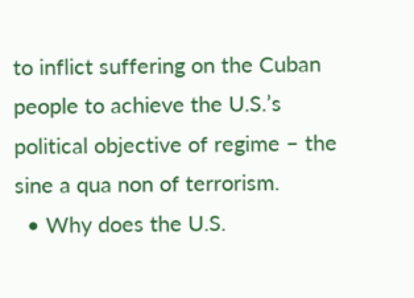to inflict suffering on the Cuban people to achieve the U.S.’s political objective of regime – the sine a qua non of terrorism.
  • Why does the U.S.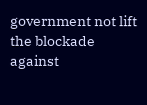government not lift the blockade against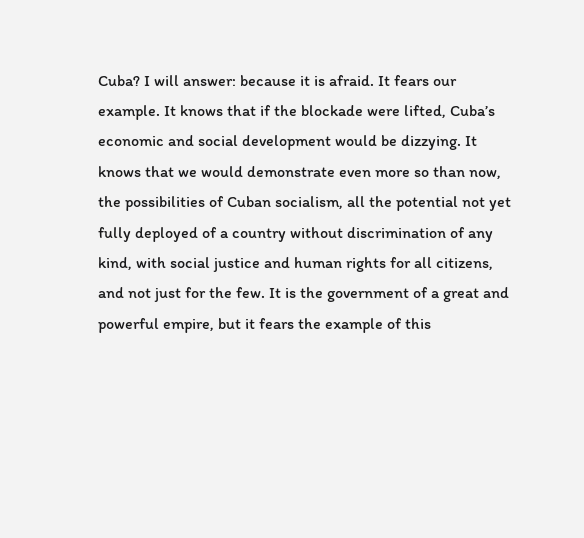Cuba? I will answer: because it is afraid. It fears our example. It knows that if the blockade were lifted, Cuba’s economic and social development would be dizzying. It knows that we would demonstrate even more so than now, the possibilities of Cuban socialism, all the potential not yet fully deployed of a country without discrimination of any kind, with social justice and human rights for all citizens, and not just for the few. It is the government of a great and powerful empire, but it fears the example of this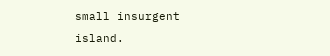small insurgent island.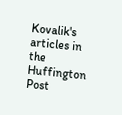Kovalik's articles in the Huffington Post